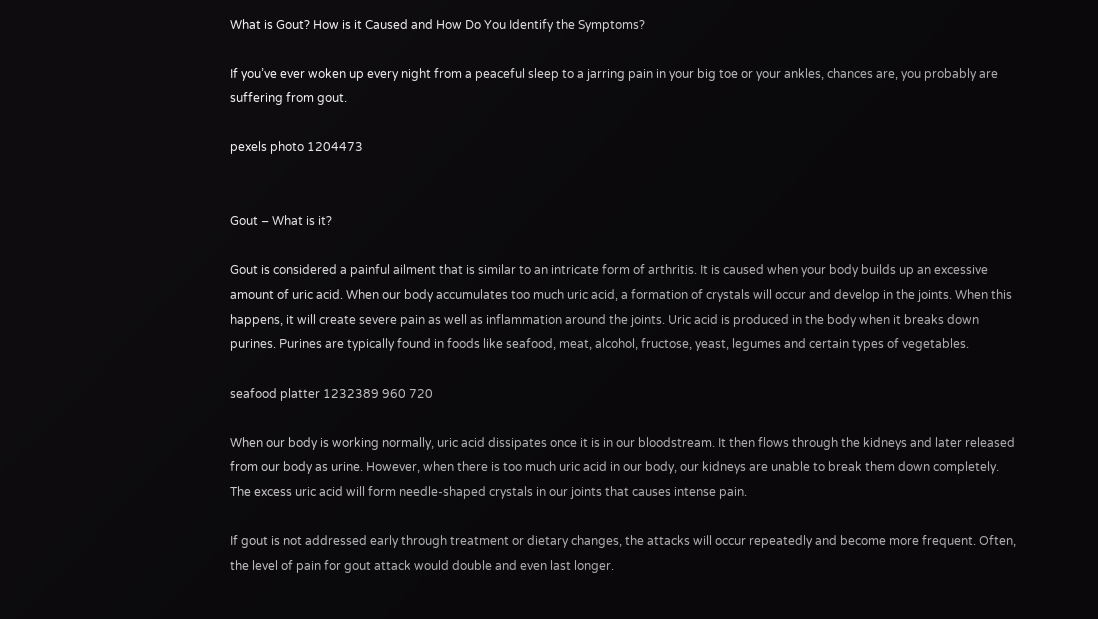What is Gout? How is it Caused and How Do You Identify the Symptoms?

If you’ve ever woken up every night from a peaceful sleep to a jarring pain in your big toe or your ankles, chances are, you probably are suffering from gout.

pexels photo 1204473


Gout – What is it?

Gout is considered a painful ailment that is similar to an intricate form of arthritis. It is caused when your body builds up an excessive amount of uric acid. When our body accumulates too much uric acid, a formation of crystals will occur and develop in the joints. When this happens, it will create severe pain as well as inflammation around the joints. Uric acid is produced in the body when it breaks down purines. Purines are typically found in foods like seafood, meat, alcohol, fructose, yeast, legumes and certain types of vegetables.

seafood platter 1232389 960 720

When our body is working normally, uric acid dissipates once it is in our bloodstream. It then flows through the kidneys and later released from our body as urine. However, when there is too much uric acid in our body, our kidneys are unable to break them down completely. The excess uric acid will form needle-shaped crystals in our joints that causes intense pain.

If gout is not addressed early through treatment or dietary changes, the attacks will occur repeatedly and become more frequent. Often, the level of pain for gout attack would double and even last longer.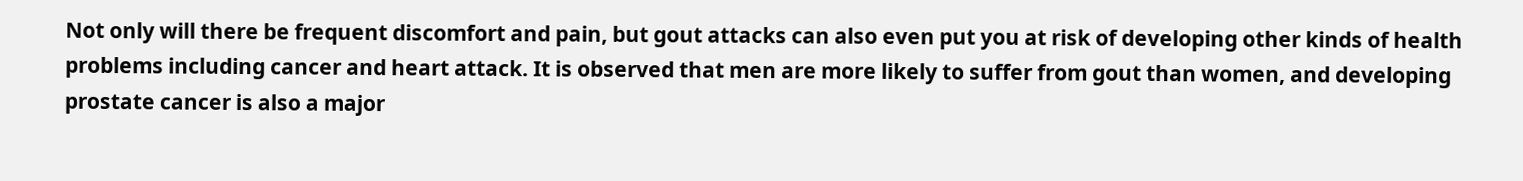Not only will there be frequent discomfort and pain, but gout attacks can also even put you at risk of developing other kinds of health problems including cancer and heart attack. It is observed that men are more likely to suffer from gout than women, and developing prostate cancer is also a major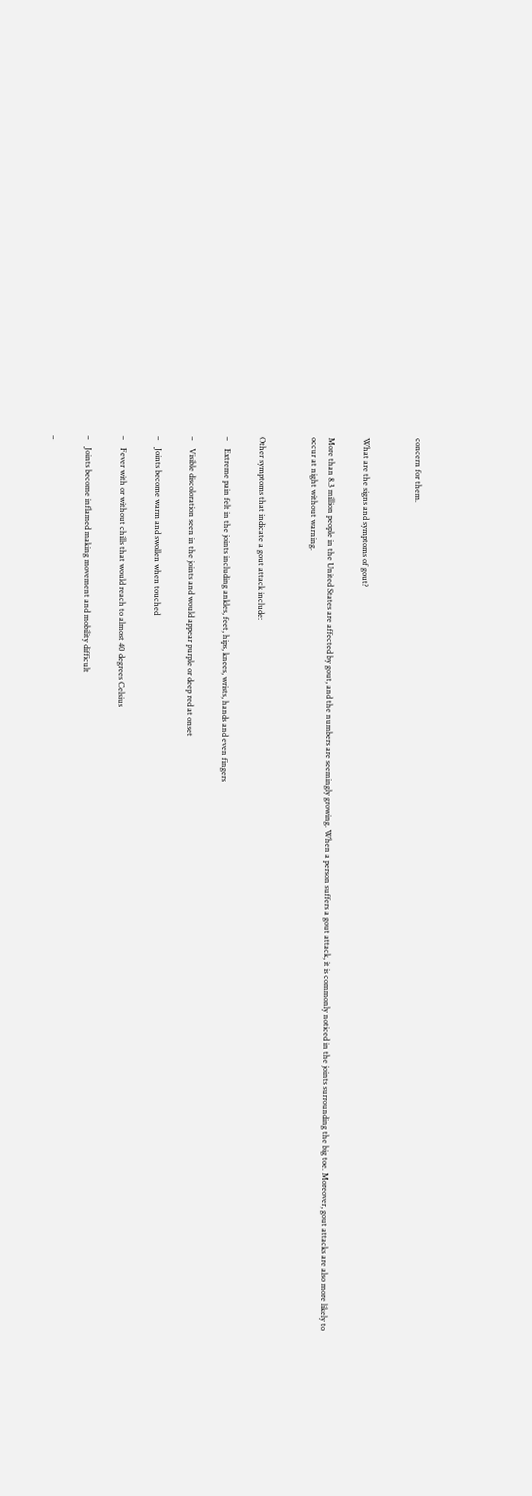concern for them.


What are the signs and symptoms of gout?

More than 8.3 million people in the United States are affected by gout, and the numbers are seemingly growing. When a person suffers a gout attack, it is commonly noticed in the joints surrounding the big toe. Moreover, gout attacks are also more likely to occur at night without warning.


Other symptoms that indicate a gout attack include:

–    Extreme pain felt in the joints including ankles, feet, hips, knees, wrists, hands and even fingers

–    Visible discoloration seen in the joints and would appear purple or deep red at onset

–    Joints become warm and swollen when touched

–    Fever with or without chills that would reach to almost 40 degrees Celsius

–    Joints become inflamed making movement and mobility difficult

–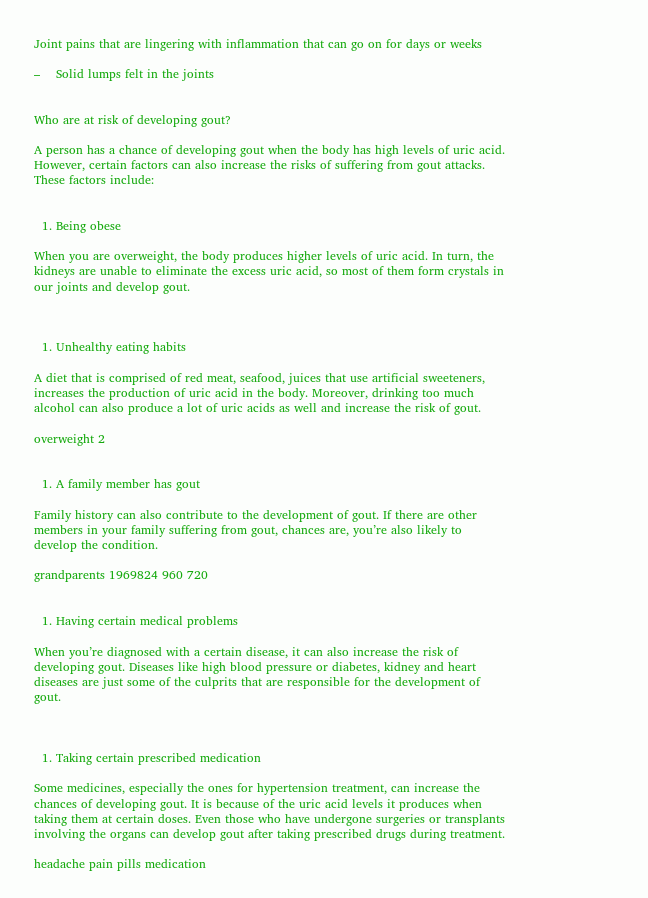Joint pains that are lingering with inflammation that can go on for days or weeks

–    Solid lumps felt in the joints


Who are at risk of developing gout?

A person has a chance of developing gout when the body has high levels of uric acid. However, certain factors can also increase the risks of suffering from gout attacks. These factors include:


  1. Being obese

When you are overweight, the body produces higher levels of uric acid. In turn, the kidneys are unable to eliminate the excess uric acid, so most of them form crystals in our joints and develop gout.



  1. Unhealthy eating habits

A diet that is comprised of red meat, seafood, juices that use artificial sweeteners, increases the production of uric acid in the body. Moreover, drinking too much alcohol can also produce a lot of uric acids as well and increase the risk of gout.

overweight 2


  1. A family member has gout

Family history can also contribute to the development of gout. If there are other members in your family suffering from gout, chances are, you’re also likely to develop the condition.

grandparents 1969824 960 720


  1. Having certain medical problems

When you’re diagnosed with a certain disease, it can also increase the risk of developing gout. Diseases like high blood pressure or diabetes, kidney and heart diseases are just some of the culprits that are responsible for the development of gout.



  1. Taking certain prescribed medication

Some medicines, especially the ones for hypertension treatment, can increase the chances of developing gout. It is because of the uric acid levels it produces when taking them at certain doses. Even those who have undergone surgeries or transplants involving the organs can develop gout after taking prescribed drugs during treatment.

headache pain pills medication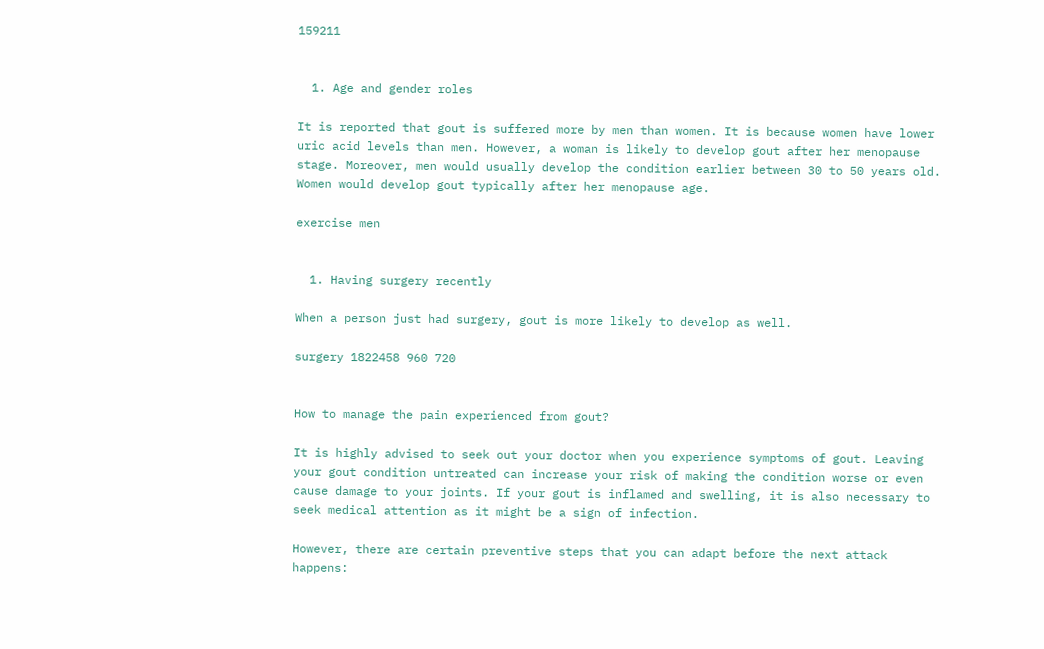159211


  1. Age and gender roles

It is reported that gout is suffered more by men than women. It is because women have lower uric acid levels than men. However, a woman is likely to develop gout after her menopause stage. Moreover, men would usually develop the condition earlier between 30 to 50 years old. Women would develop gout typically after her menopause age.

exercise men


  1. Having surgery recently

When a person just had surgery, gout is more likely to develop as well.

surgery 1822458 960 720


How to manage the pain experienced from gout?

It is highly advised to seek out your doctor when you experience symptoms of gout. Leaving your gout condition untreated can increase your risk of making the condition worse or even cause damage to your joints. If your gout is inflamed and swelling, it is also necessary to seek medical attention as it might be a sign of infection.

However, there are certain preventive steps that you can adapt before the next attack happens: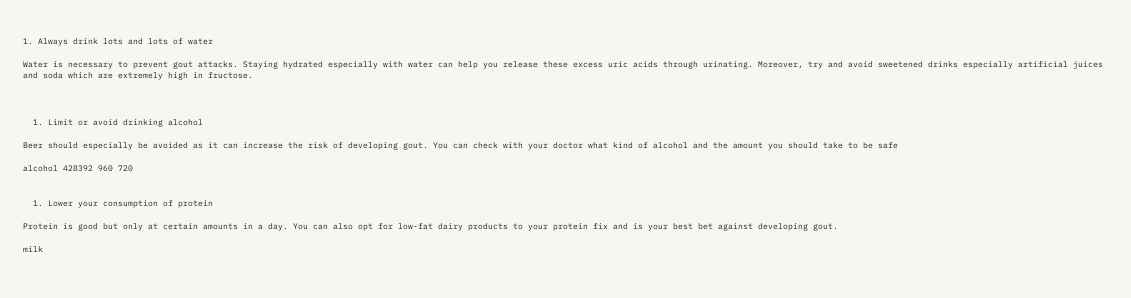1. Always drink lots and lots of water

Water is necessary to prevent gout attacks. Staying hydrated especially with water can help you release these excess uric acids through urinating. Moreover, try and avoid sweetened drinks especially artificial juices and soda which are extremely high in fructose.



  1. Limit or avoid drinking alcohol

Beer should especially be avoided as it can increase the risk of developing gout. You can check with your doctor what kind of alcohol and the amount you should take to be safe

alcohol 428392 960 720


  1. Lower your consumption of protein

Protein is good but only at certain amounts in a day. You can also opt for low-fat dairy products to your protein fix and is your best bet against developing gout.

milk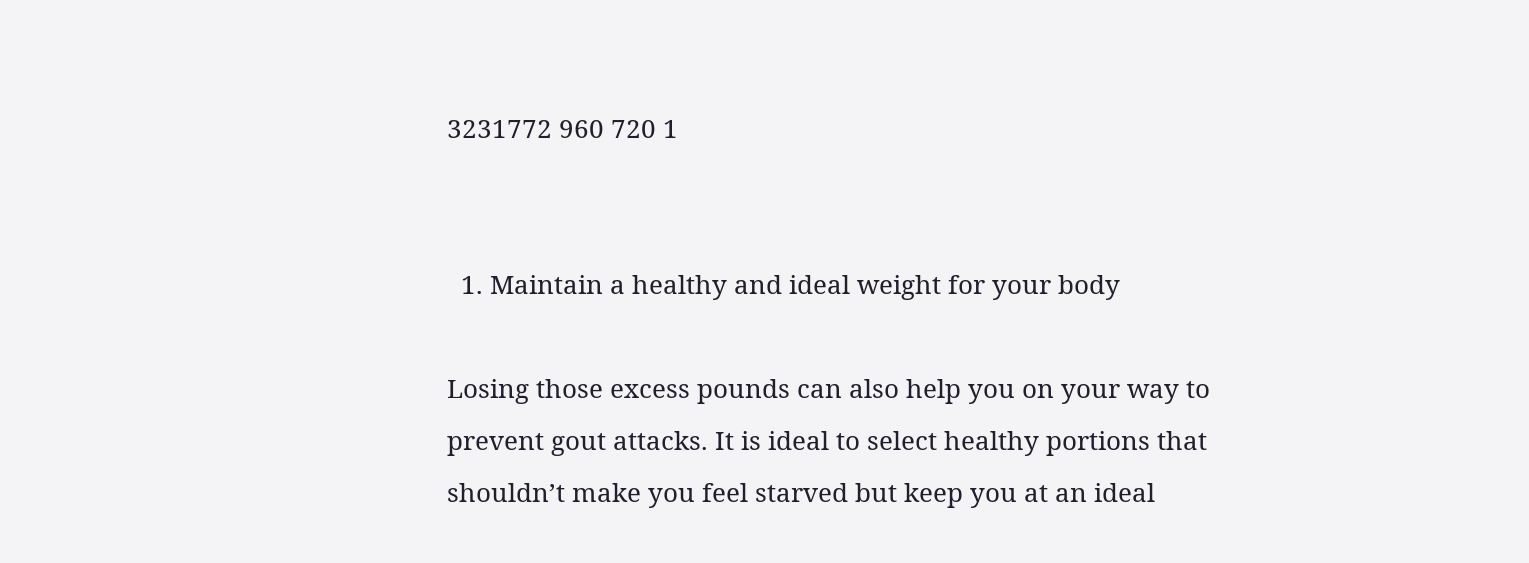3231772 960 720 1


  1. Maintain a healthy and ideal weight for your body

Losing those excess pounds can also help you on your way to prevent gout attacks. It is ideal to select healthy portions that shouldn’t make you feel starved but keep you at an ideal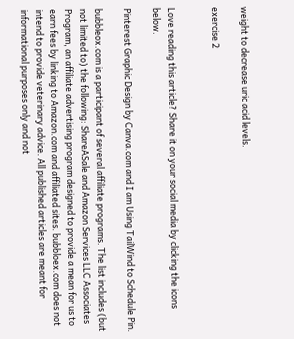weight to decrease uric acid levels.

exercise 2


Love reading this article? Share it on your social media by clicking the icons below.

Pinterest Graphic Design by Canva.com and I am Using TailWind to Schedule Pin.

bubbleox.com is a participant of several affiliate programs. The list includes (but not limited to) the following: ShareASale and Amazon Services LLC Associates Program, an affiliate advertising program designed to provide a mean for us to earn fees by linking to Amazon.com and affiliated sites. bubbloex.com does not intend to provide veterinary advice. All published articles are meant for informational purposes only and not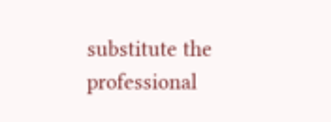substitute the professional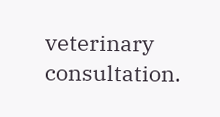veterinary consultation.